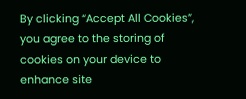By clicking “Accept All Cookies”, you agree to the storing of cookies on your device to enhance site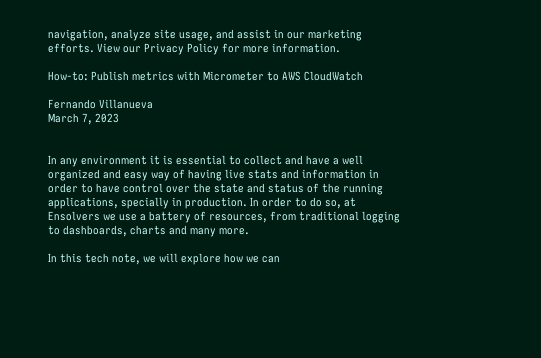navigation, analyze site usage, and assist in our marketing efforts. View our Privacy Policy for more information.

How-to: Publish metrics with Micrometer to AWS CloudWatch

Fernando Villanueva
March 7, 2023


In any environment it is essential to collect and have a well organized and easy way of having live stats and information in order to have control over the state and status of the running applications, specially in production. In order to do so, at Ensolvers we use a battery of resources, from traditional logging to dashboards, charts and many more.

In this tech note, we will explore how we can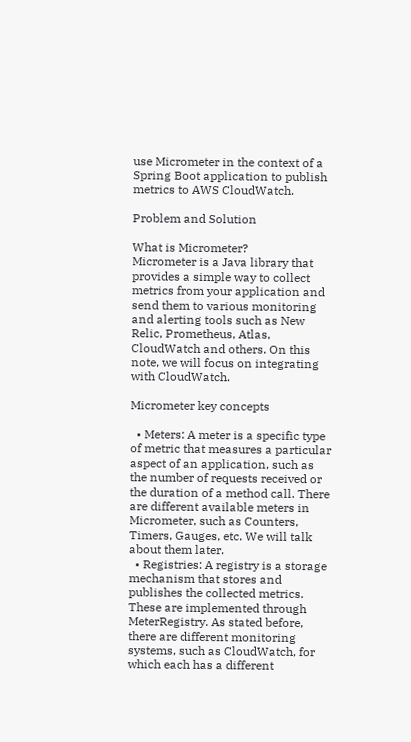use Micrometer in the context of a Spring Boot application to publish metrics to AWS CloudWatch.

Problem and Solution

What is Micrometer?
Micrometer is a Java library that provides a simple way to collect metrics from your application and send them to various monitoring and alerting tools such as New Relic, Prometheus, Atlas, CloudWatch and others. On this note, we will focus on integrating with CloudWatch.

Micrometer key concepts

  • Meters: A meter is a specific type of metric that measures a particular aspect of an application, such as the number of requests received or the duration of a method call. There are different available meters in Micrometer, such as Counters, Timers, Gauges, etc. We will talk about them later.
  • Registries: A registry is a storage mechanism that stores and publishes the collected metrics. These are implemented through MeterRegistry. As stated before, there are different monitoring systems, such as CloudWatch, for which each has a different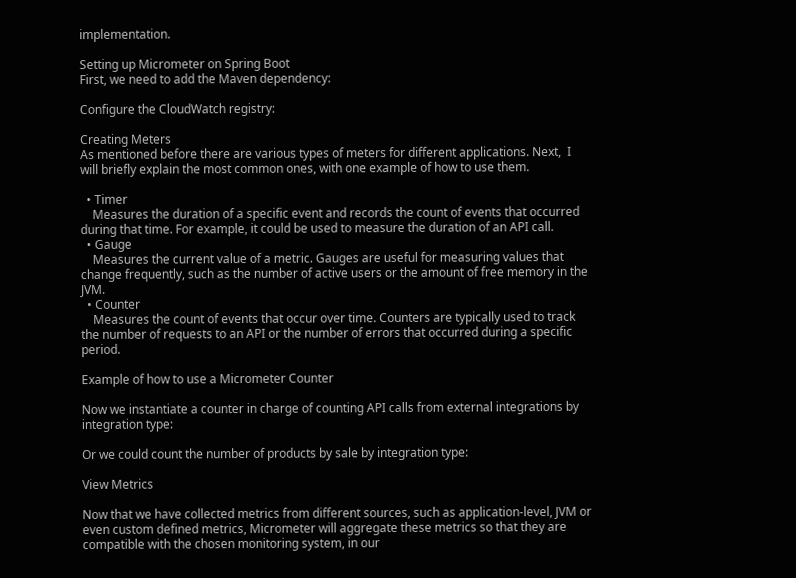implementation.

Setting up Micrometer on Spring Boot
First, we need to add the Maven dependency:

Configure the CloudWatch registry:

Creating Meters
As mentioned before there are various types of meters for different applications. Next,  I will briefly explain the most common ones, with one example of how to use them.

  • Timer
    Measures the duration of a specific event and records the count of events that occurred during that time. For example, it could be used to measure the duration of an API call.
  • Gauge
    Measures the current value of a metric. Gauges are useful for measuring values that change frequently, such as the number of active users or the amount of free memory in the JVM.
  • Counter
    Measures the count of events that occur over time. Counters are typically used to track the number of requests to an API or the number of errors that occurred during a specific period.

Example of how to use a Micrometer Counter

Now we instantiate a counter in charge of counting API calls from external integrations by integration type:

Or we could count the number of products by sale by integration type:

View Metrics

Now that we have collected metrics from different sources, such as application-level, JVM or even custom defined metrics, Micrometer will aggregate these metrics so that they are compatible with the chosen monitoring system, in our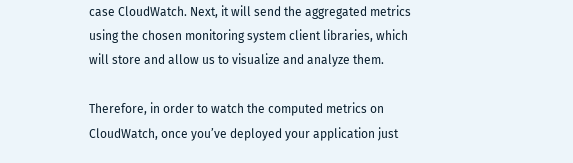case CloudWatch. Next, it will send the aggregated metrics using the chosen monitoring system client libraries, which will store and allow us to visualize and analyze them.

Therefore, in order to watch the computed metrics on CloudWatch, once you’ve deployed your application just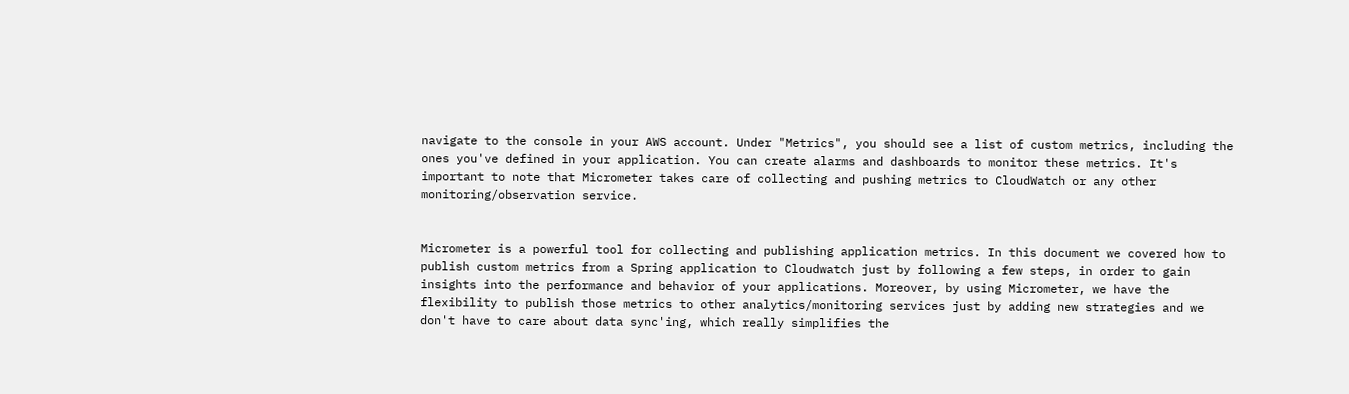navigate to the console in your AWS account. Under "Metrics", you should see a list of custom metrics, including the ones you've defined in your application. You can create alarms and dashboards to monitor these metrics. It's important to note that Micrometer takes care of collecting and pushing metrics to CloudWatch or any other monitoring/observation service.


Micrometer is a powerful tool for collecting and publishing application metrics. In this document we covered how to publish custom metrics from a Spring application to Cloudwatch just by following a few steps, in order to gain insights into the performance and behavior of your applications. Moreover, by using Micrometer, we have the flexibility to publish those metrics to other analytics/monitoring services just by adding new strategies and we don't have to care about data sync'ing, which really simplifies the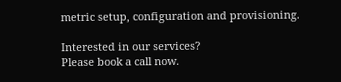metric setup, configuration and provisioning.

Interested in our services?
Please book a call now.